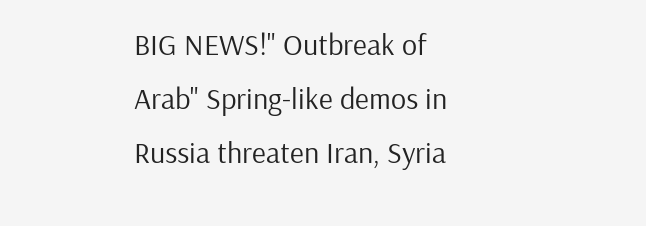BIG NEWS!" Outbreak of Arab" Spring-like demos in Russia threaten Iran, Syria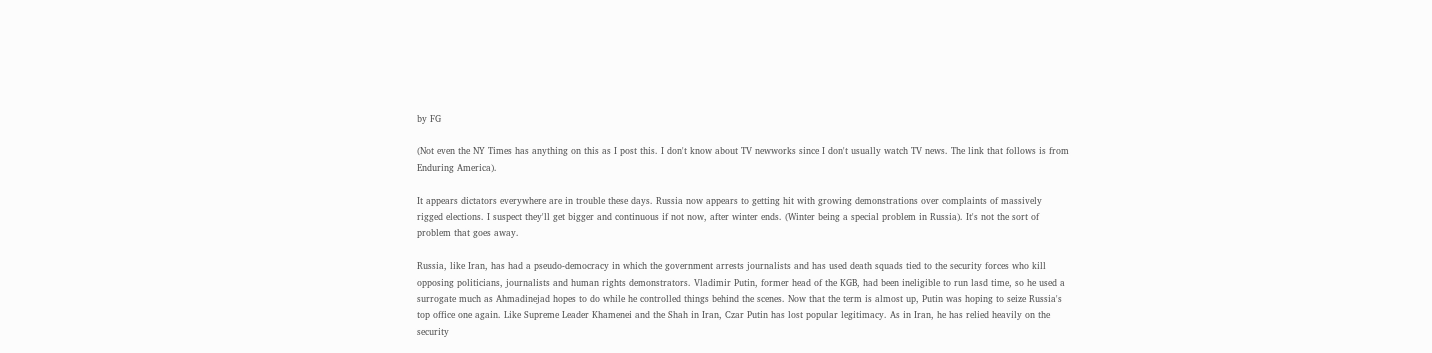by FG

(Not even the NY Times has anything on this as I post this. I don't know about TV newworks since I don't usually watch TV news. The link that follows is from Enduring America).

It appears dictators everywhere are in trouble these days. Russia now appears to getting hit with growing demonstrations over complaints of massively rigged elections. I suspect they'll get bigger and continuous if not now, after winter ends. (Winter being a special problem in Russia). It's not the sort of problem that goes away.

Russia, like Iran, has had a pseudo-democracy in which the government arrests journalists and has used death squads tied to the security forces who kill opposing politicians, journalists and human rights demonstrators. Vladimir Putin, former head of the KGB, had been ineligible to run lasd time, so he used a surrogate much as Ahmadinejad hopes to do while he controlled things behind the scenes. Now that the term is almost up, Putin was hoping to seize Russia's top office one again. Like Supreme Leader Khamenei and the Shah in Iran, Czar Putin has lost popular legitimacy. As in Iran, he has relied heavily on the security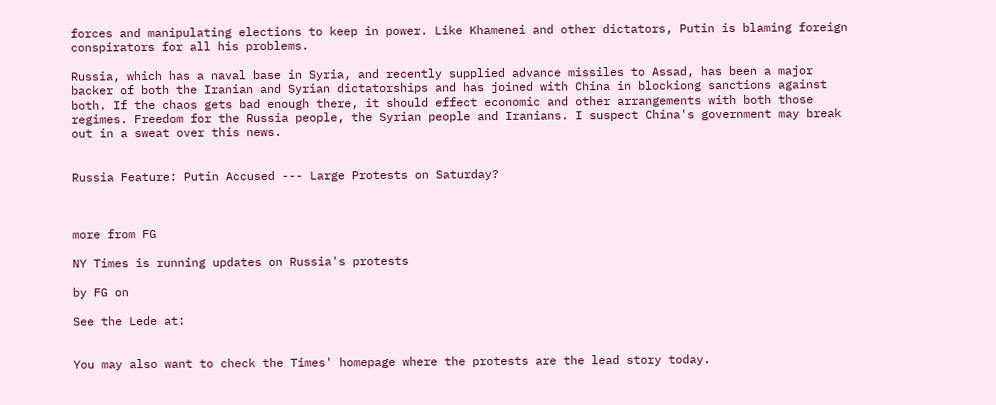forces and manipulating elections to keep in power. Like Khamenei and other dictators, Putin is blaming foreign conspirators for all his problems.

Russia, which has a naval base in Syria, and recently supplied advance missiles to Assad, has been a major backer of both the Iranian and Syrian dictatorships and has joined with China in blockiong sanctions against both. If the chaos gets bad enough there, it should effect economic and other arrangements with both those regimes. Freedom for the Russia people, the Syrian people and Iranians. I suspect China's government may break out in a sweat over this news.


Russia Feature: Putin Accused --- Large Protests on Saturday?



more from FG

NY Times is running updates on Russia's protests

by FG on

See the Lede at:


You may also want to check the Times' homepage where the protests are the lead story today.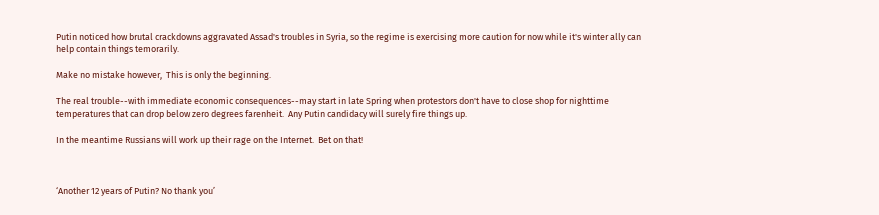Putin noticed how brutal crackdowns aggravated Assad's troubles in Syria, so the regime is exercising more caution for now while it's winter ally can help contain things temorarily.

Make no mistake however,  This is only the beginning.

The real trouble--with immediate economic consequences--may start in late Spring when protestors don't have to close shop for nighttime temperatures that can drop below zero degrees farenheit.  Any Putin candidacy will surely fire things up.

In the meantime Russians will work up their rage on the Internet.  Bet on that!



‘Another 12 years of Putin? No thank you’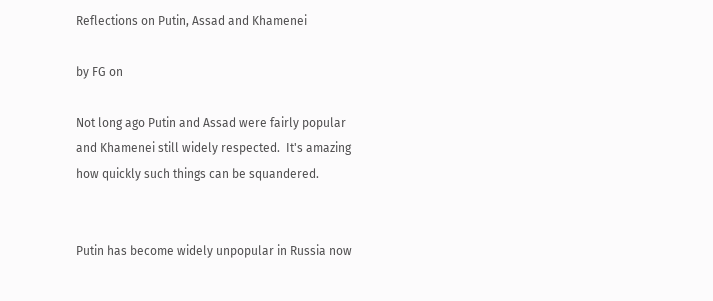Reflections on Putin, Assad and Khamenei

by FG on

Not long ago Putin and Assad were fairly popular and Khamenei still widely respected.  It's amazing how quickly such things can be squandered.


Putin has become widely unpopular in Russia now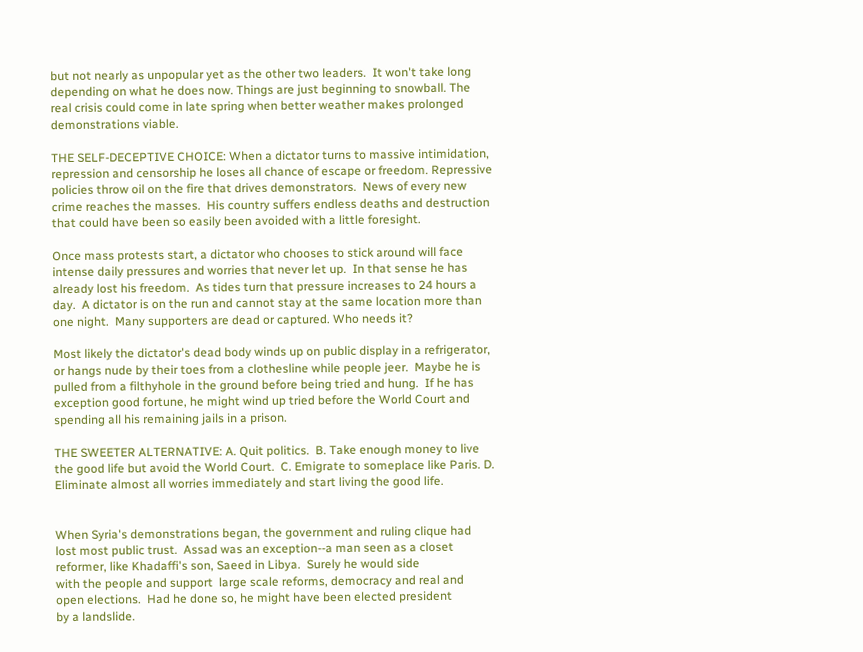but not nearly as unpopular yet as the other two leaders.  It won't take long depending on what he does now. Things are just beginning to snowball. The real crisis could come in late spring when better weather makes prolonged demonstrations viable.

THE SELF-DECEPTIVE CHOICE: When a dictator turns to massive intimidation, repression and censorship he loses all chance of escape or freedom. Repressive policies throw oil on the fire that drives demonstrators.  News of every new crime reaches the masses.  His country suffers endless deaths and destruction that could have been so easily been avoided with a little foresight.

Once mass protests start, a dictator who chooses to stick around will face intense daily pressures and worries that never let up.  In that sense he has already lost his freedom.  As tides turn that pressure increases to 24 hours a day.  A dictator is on the run and cannot stay at the same location more than one night.  Many supporters are dead or captured. Who needs it?

Most likely the dictator's dead body winds up on public display in a refrigerator, or hangs nude by their toes from a clothesline while people jeer.  Maybe he is pulled from a filthyhole in the ground before being tried and hung.  If he has exception good fortune, he might wind up tried before the World Court and spending all his remaining jails in a prison.

THE SWEETER ALTERNATIVE: A. Quit politics.  B. Take enough money to live the good life but avoid the World Court.  C. Emigrate to someplace like Paris. D. Eliminate almost all worries immediately and start living the good life.


When Syria's demonstrations began, the government and ruling clique had
lost most public trust.  Assad was an exception--a man seen as a closet
reformer, like Khadaffi's son, Saeed in Libya.  Surely he would side
with the people and support  large scale reforms, democracy and real and
open elections.  Had he done so, he might have been elected president
by a landslide.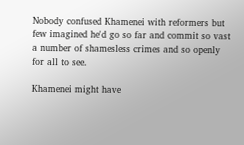Nobody confused Khamenei with reformers but few imagined he'd go so far and commit so vast a number of shamesless crimes and so openly for all to see.

Khamenei might have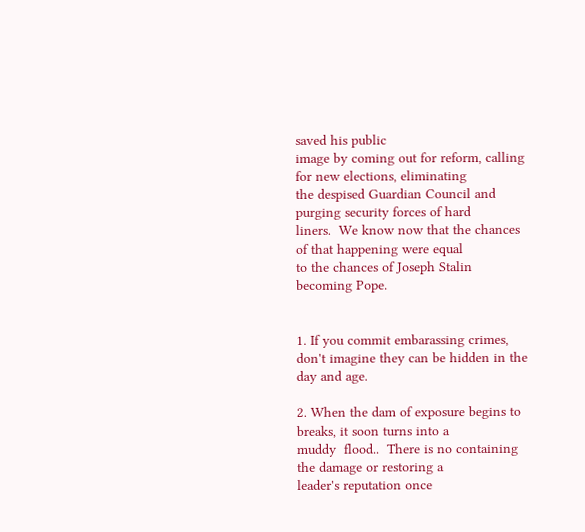saved his public
image by coming out for reform, calling for new elections, eliminating
the despised Guardian Council and purging security forces of hard
liners.  We know now that the chances of that happening were equal
to the chances of Joseph Stalin becoming Pope.


1. If you commit embarassing crimes, don't imagine they can be hidden in the day and age.

2. When the dam of exposure begins to breaks, it soon turns into a
muddy  flood..  There is no containing the damage or restoring a
leader's reputation once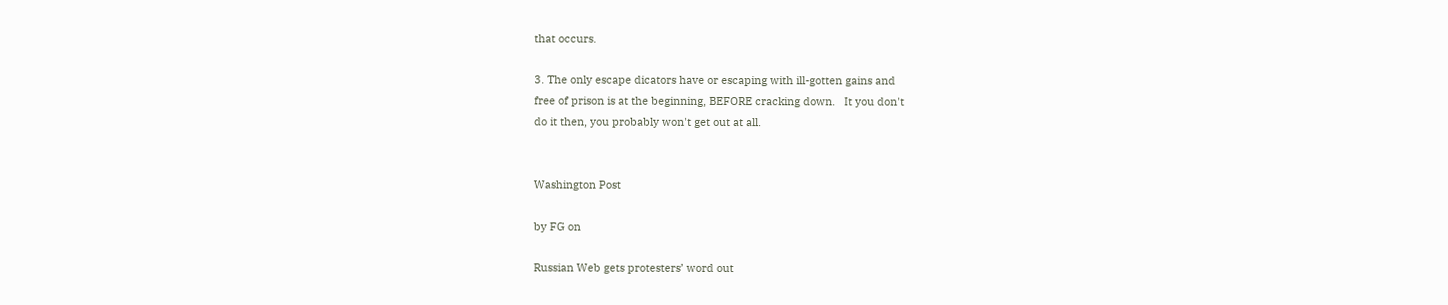that occurs.

3. The only escape dicators have or escaping with ill-gotten gains and
free of prison is at the beginning, BEFORE cracking down.   It you don't
do it then, you probably won't get out at all.


Washington Post

by FG on

Russian Web gets protesters’ word out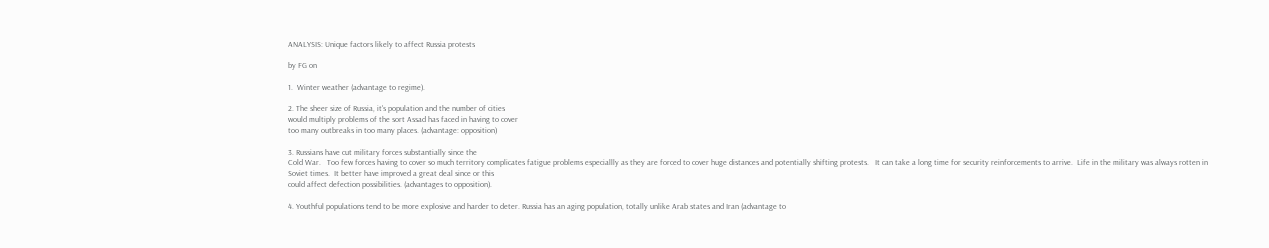ANALYSIS: Unique factors likely to affect Russia protests

by FG on

1.  Winter weather (advantage to regime).

2. The sheer size of Russia, it's population and the number of cities
would multiply problems of the sort Assad has faced in having to cover
too many outbreaks in too many places. (advantage: opposition)

3. Russians have cut military forces substantially since the
Cold War.   Too few forces having to cover so much territory complicates fatigue problems especiallly as they are forced to cover huge distances and potentially shifting protests.   It can take a long time for security reinforcements to arrive.  Life in the military was always rotten in
Soviet times.  It better have improved a great deal since or this
could affect defection possibilities. (advantages to opposition).

4. Youthful populations tend to be more explosive and harder to deter. Russia has an aging population, totally unlike Arab states and Iran (advantage to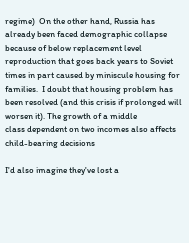regime)  On the other hand, Russia has already been faced demographic collapse because of below replacement level reproduction that goes back years to Soviet times in part caused by miniscule housing for families.  I doubt that housing problem has been resolved (and this crisis if prolonged will worsen it). The growth of a middle
class dependent on two incomes also affects child-bearing decisions

I'd also imagine they've lost a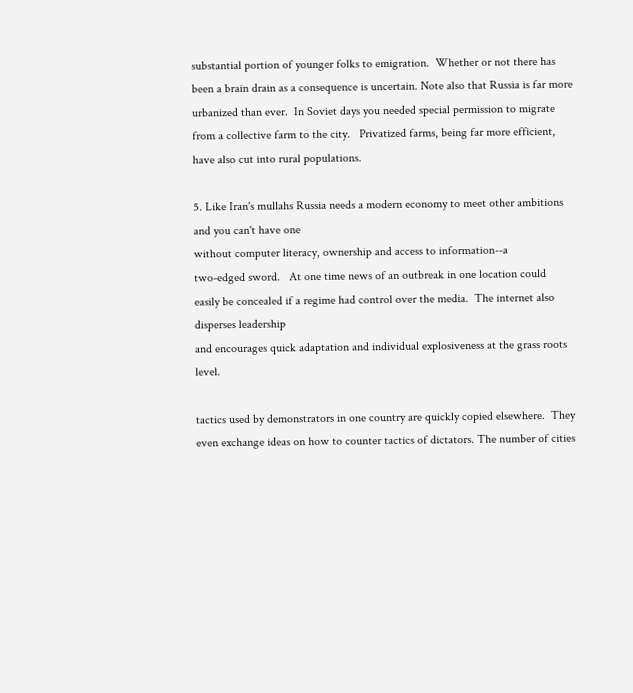substantial portion of younger folks to emigration.  Whether or not there has been a brain drain as a consequence is uncertain. Note also that Russia is far more urbanized than ever.  In Soviet days you needed special permission to migrate from a collective farm to the city.   Privatized farms, being far more efficient, have also cut into rural populations.

5. Like Iran's mullahs Russia needs a modern economy to meet other ambitions and you can't have one
without computer literacy, ownership and access to information--a
two-edged sword.   At one time news of an outbreak in one location could
easily be concealed if a regime had control over the media.  The internet also disperses leadership
and encourages quick adaptation and individual explosiveness at the grass roots level.

tactics used by demonstrators in one country are quickly copied elsewhere.  They even exchange ideas on how to counter tactics of dictators. The number of cities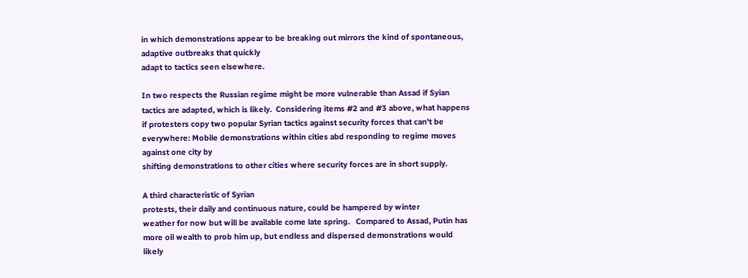in which demonstrations appear to be breaking out mirrors the kind of spontaneous, adaptive outbreaks that quickly
adapt to tactics seen elsewhere.

In two respects the Russian regime might be more vulnerable than Assad if Syian tactics are adapted, which is likely.  Considering items #2 and #3 above, what happens if protesters copy two popular Syrian tactics against security forces that can't be everywhere: Mobile demonstrations within cities abd responding to regime moves against one city by
shifting demonstrations to other cities where security forces are in short supply.

A third characteristic of Syrian
protests, their daily and continuous nature, could be hampered by winter
weather for now but will be available come late spring.   Compared to Assad, Putin has more oil wealth to prob him up, but endless and dispersed demonstrations would likely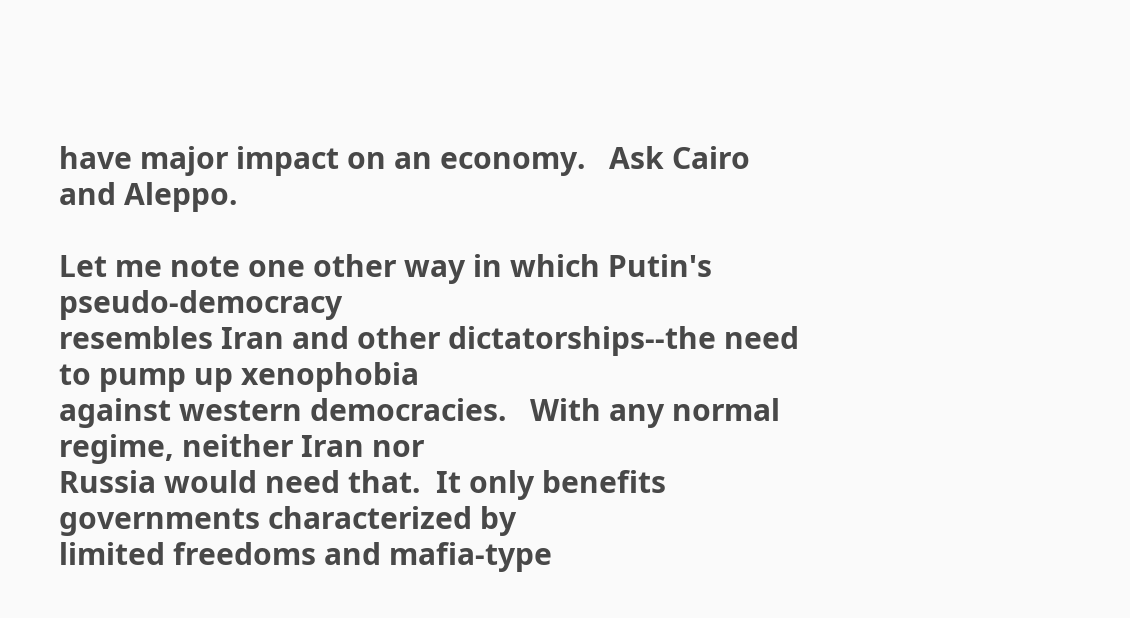have major impact on an economy.   Ask Cairo and Aleppo.

Let me note one other way in which Putin's pseudo-democracy
resembles Iran and other dictatorships--the need to pump up xenophobia
against western democracies.   With any normal regime, neither Iran nor
Russia would need that.  It only benefits governments characterized by
limited freedoms and mafia-type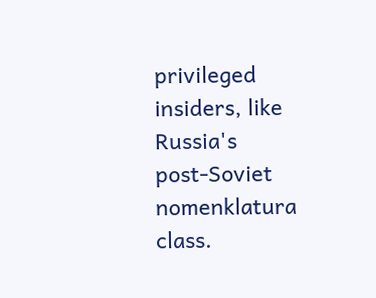privileged insiders, like Russia's
post-Soviet nomenklatura class.